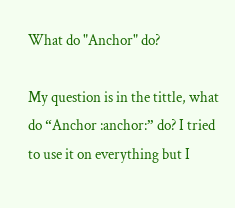What do "Anchor" do?

My question is in the tittle, what do “Anchor :anchor:” do? I tried to use it on everything but I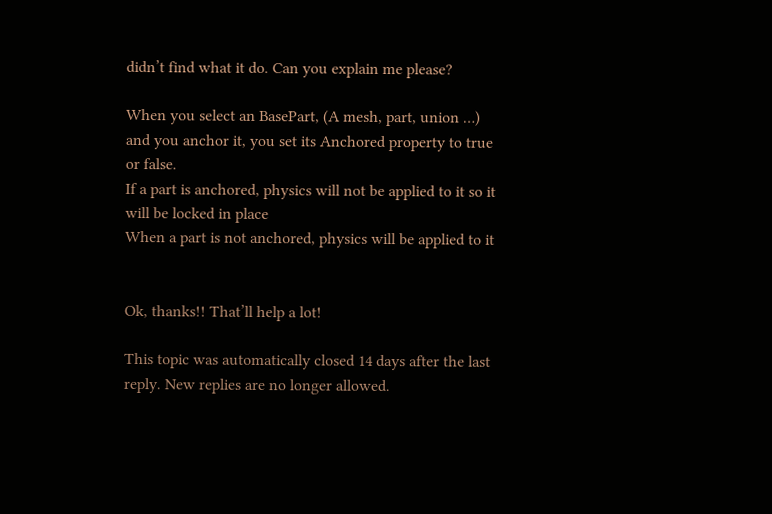didn’t find what it do. Can you explain me please?

When you select an BasePart, (A mesh, part, union …) and you anchor it, you set its Anchored property to true or false.
If a part is anchored, physics will not be applied to it so it will be locked in place
When a part is not anchored, physics will be applied to it


Ok, thanks!! That’ll help a lot!

This topic was automatically closed 14 days after the last reply. New replies are no longer allowed.